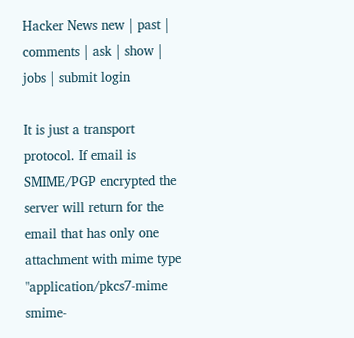Hacker News new | past | comments | ask | show | jobs | submit login

It is just a transport protocol. If email is SMIME/PGP encrypted the server will return for the email that has only one attachment with mime type "application/pkcs7-mime smime-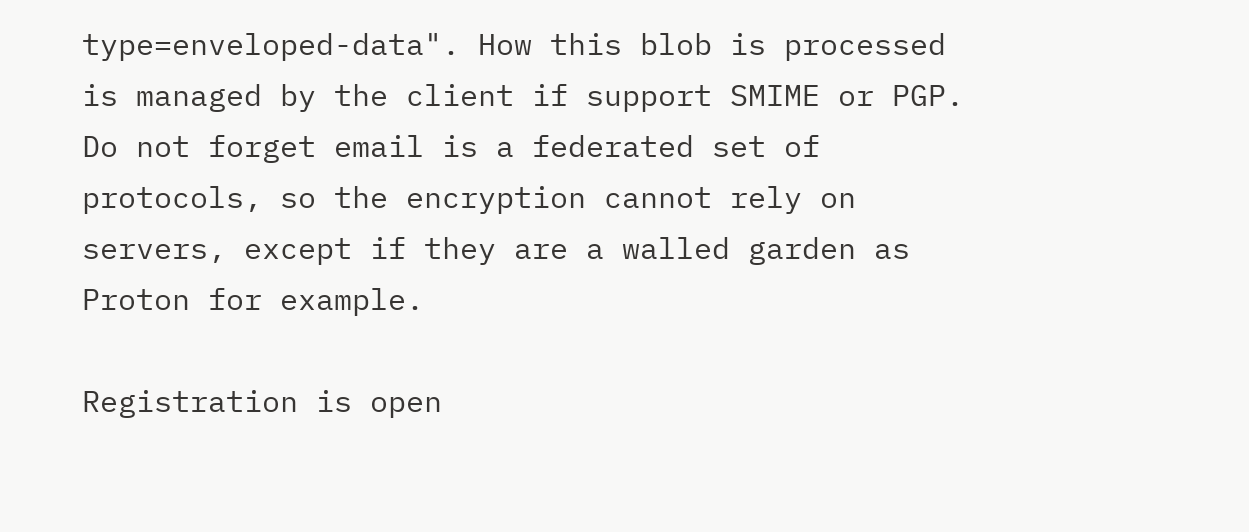type=enveloped-data". How this blob is processed is managed by the client if support SMIME or PGP. Do not forget email is a federated set of protocols, so the encryption cannot rely on servers, except if they are a walled garden as Proton for example.

Registration is open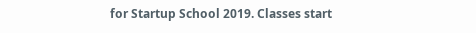for Startup School 2019. Classes start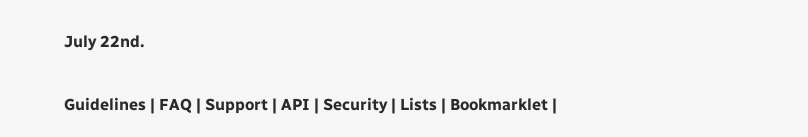July 22nd.

Guidelines | FAQ | Support | API | Security | Lists | Bookmarklet |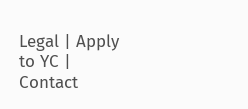Legal | Apply to YC | Contact